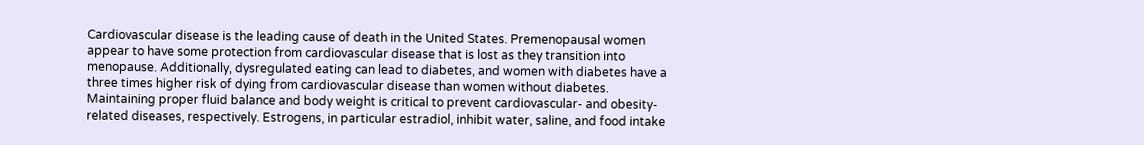Cardiovascular disease is the leading cause of death in the United States. Premenopausal women appear to have some protection from cardiovascular disease that is lost as they transition into menopause. Additionally, dysregulated eating can lead to diabetes, and women with diabetes have a three times higher risk of dying from cardiovascular disease than women without diabetes. Maintaining proper fluid balance and body weight is critical to prevent cardiovascular- and obesity-related diseases, respectively. Estrogens, in particular estradiol, inhibit water, saline, and food intake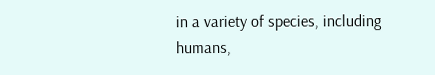in a variety of species, including humans,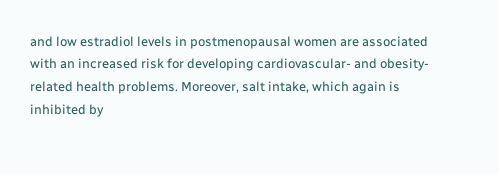and low estradiol levels in postmenopausal women are associated with an increased risk for developing cardiovascular- and obesity-related health problems. Moreover, salt intake, which again is inhibited by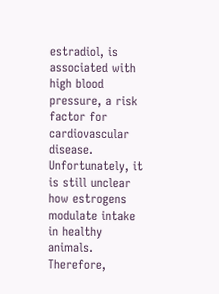estradiol, is associated with high blood pressure, a risk factor for cardiovascular disease. Unfortunately, it is still unclear how estrogens modulate intake in healthy animals. Therefore,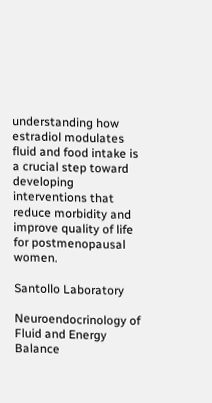understanding how estradiol modulates fluid and food intake is a crucial step toward developing interventions that reduce morbidity and improve quality of life for postmenopausal women.

Santollo Laboratory

Neuroendocrinology of Fluid and Energy Balance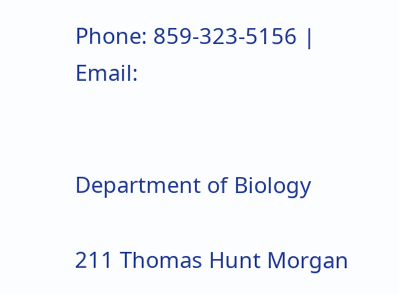Phone: 859-323-5156 |  Email:


Department of Biology

211 Thomas Hunt Morgan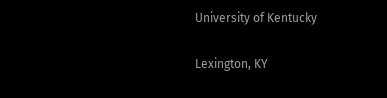University of Kentucky

Lexington, KY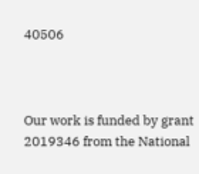40506



Our work is funded by grant 2019346 from the National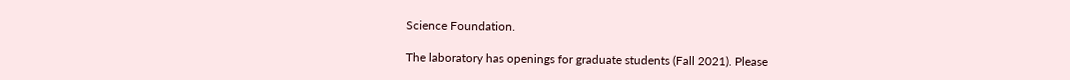Science Foundation.

The laboratory has openings for graduate students (Fall 2021). Please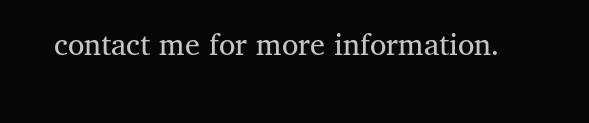contact me for more information.